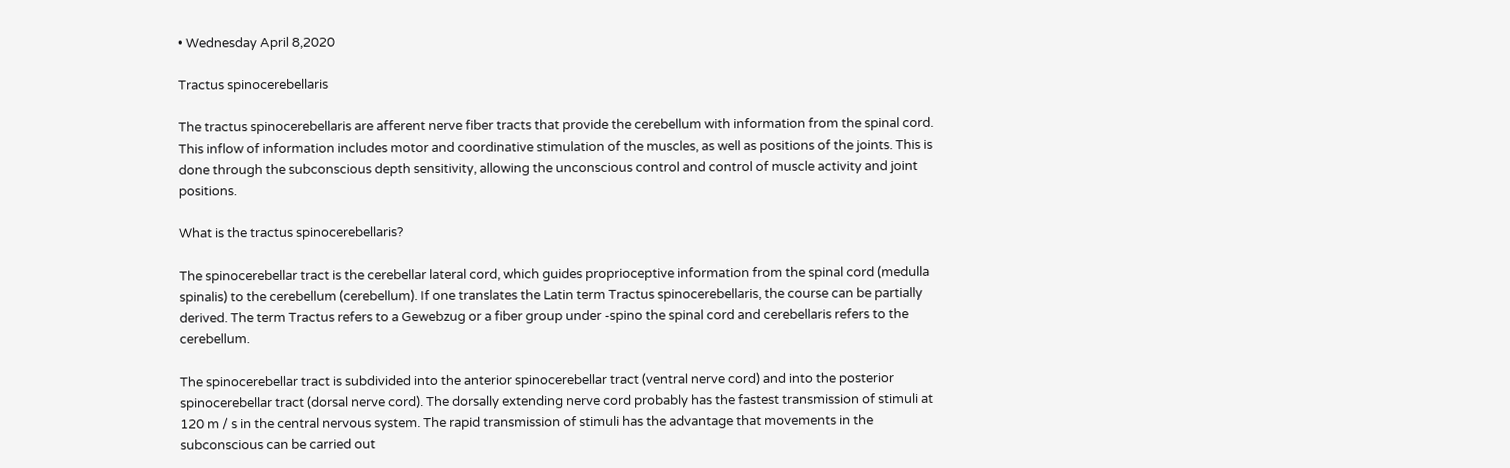• Wednesday April 8,2020

Tractus spinocerebellaris

The tractus spinocerebellaris are afferent nerve fiber tracts that provide the cerebellum with information from the spinal cord. This inflow of information includes motor and coordinative stimulation of the muscles, as well as positions of the joints. This is done through the subconscious depth sensitivity, allowing the unconscious control and control of muscle activity and joint positions.

What is the tractus spinocerebellaris?

The spinocerebellar tract is the cerebellar lateral cord, which guides proprioceptive information from the spinal cord (medulla spinalis) to the cerebellum (cerebellum). If one translates the Latin term Tractus spinocerebellaris, the course can be partially derived. The term Tractus refers to a Gewebzug or a fiber group under -spino the spinal cord and cerebellaris refers to the cerebellum.

The spinocerebellar tract is subdivided into the anterior spinocerebellar tract (ventral nerve cord) and into the posterior spinocerebellar tract (dorsal nerve cord). The dorsally extending nerve cord probably has the fastest transmission of stimuli at 120 m / s in the central nervous system. The rapid transmission of stimuli has the advantage that movements in the subconscious can be carried out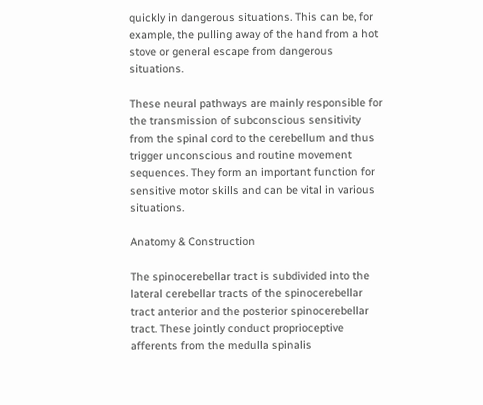quickly in dangerous situations. This can be, for example, the pulling away of the hand from a hot stove or general escape from dangerous situations.

These neural pathways are mainly responsible for the transmission of subconscious sensitivity from the spinal cord to the cerebellum and thus trigger unconscious and routine movement sequences. They form an important function for sensitive motor skills and can be vital in various situations.

Anatomy & Construction

The spinocerebellar tract is subdivided into the lateral cerebellar tracts of the spinocerebellar tract anterior and the posterior spinocerebellar tract. These jointly conduct proprioceptive afferents from the medulla spinalis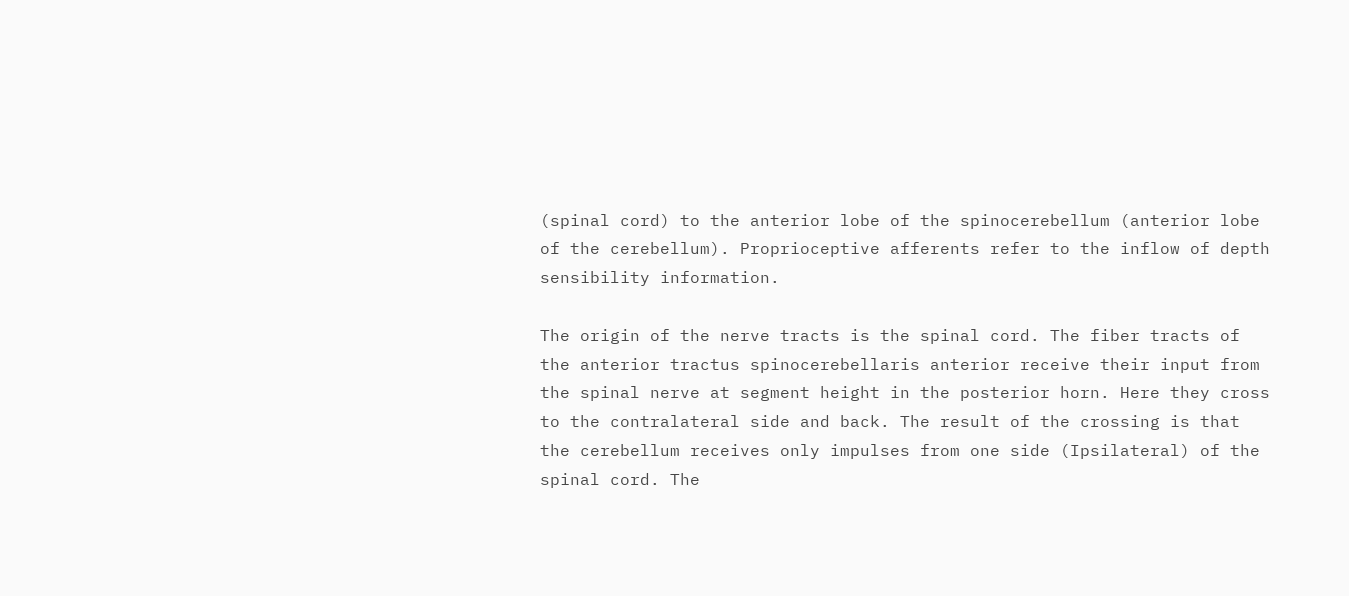(spinal cord) to the anterior lobe of the spinocerebellum (anterior lobe of the cerebellum). Proprioceptive afferents refer to the inflow of depth sensibility information.

The origin of the nerve tracts is the spinal cord. The fiber tracts of the anterior tractus spinocerebellaris anterior receive their input from the spinal nerve at segment height in the posterior horn. Here they cross to the contralateral side and back. The result of the crossing is that the cerebellum receives only impulses from one side (Ipsilateral) of the spinal cord. The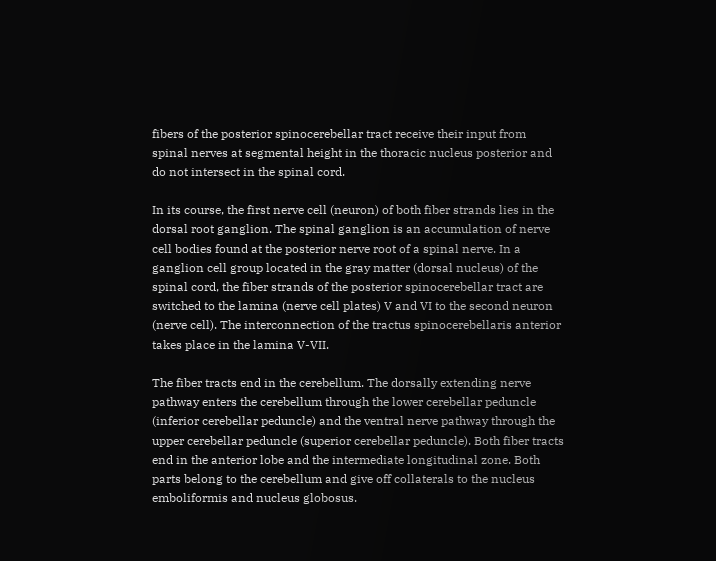fibers of the posterior spinocerebellar tract receive their input from spinal nerves at segmental height in the thoracic nucleus posterior and do not intersect in the spinal cord.

In its course, the first nerve cell (neuron) of both fiber strands lies in the dorsal root ganglion. The spinal ganglion is an accumulation of nerve cell bodies found at the posterior nerve root of a spinal nerve. In a ganglion cell group located in the gray matter (dorsal nucleus) of the spinal cord, the fiber strands of the posterior spinocerebellar tract are switched to the lamina (nerve cell plates) V and VI to the second neuron (nerve cell). The interconnection of the tractus spinocerebellaris anterior takes place in the lamina V-VII.

The fiber tracts end in the cerebellum. The dorsally extending nerve pathway enters the cerebellum through the lower cerebellar peduncle (inferior cerebellar peduncle) and the ventral nerve pathway through the upper cerebellar peduncle (superior cerebellar peduncle). Both fiber tracts end in the anterior lobe and the intermediate longitudinal zone. Both parts belong to the cerebellum and give off collaterals to the nucleus emboliformis and nucleus globosus.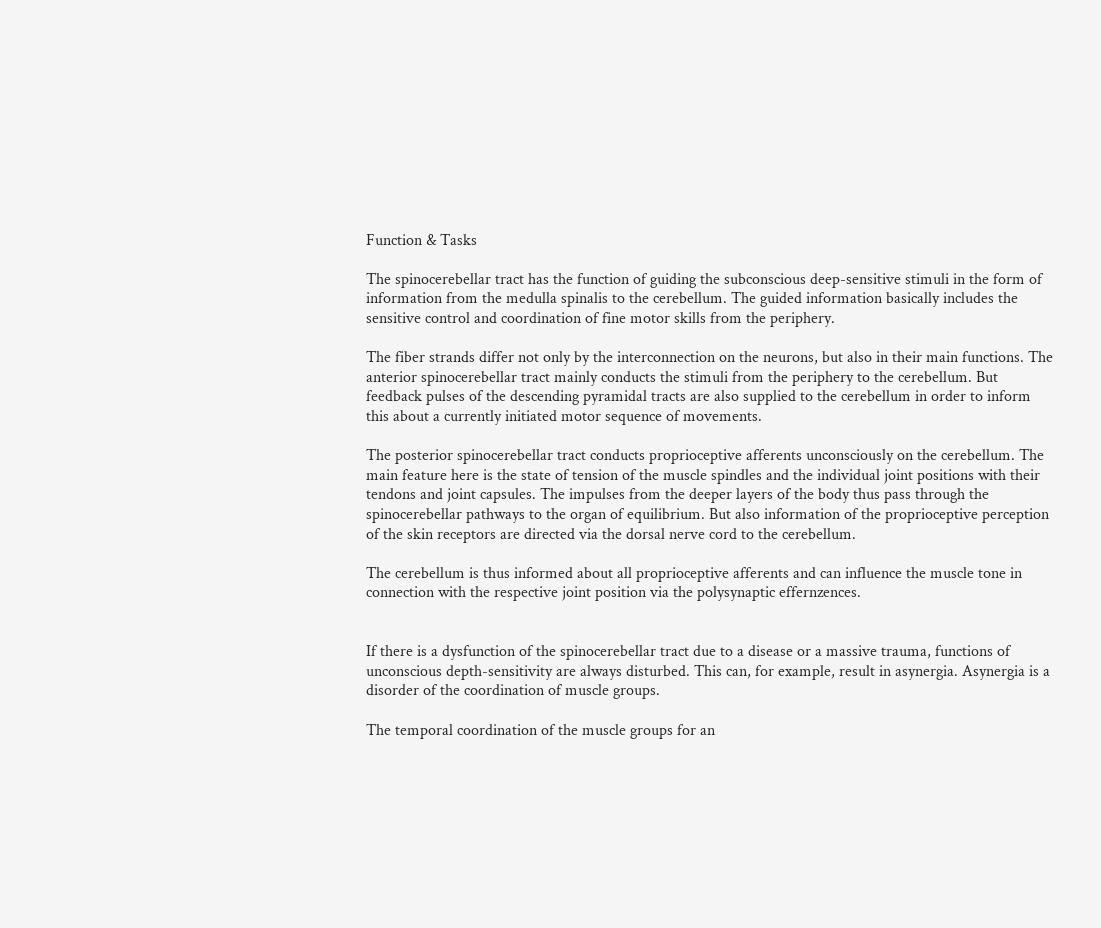Function & Tasks

The spinocerebellar tract has the function of guiding the subconscious deep-sensitive stimuli in the form of information from the medulla spinalis to the cerebellum. The guided information basically includes the sensitive control and coordination of fine motor skills from the periphery.

The fiber strands differ not only by the interconnection on the neurons, but also in their main functions. The anterior spinocerebellar tract mainly conducts the stimuli from the periphery to the cerebellum. But feedback pulses of the descending pyramidal tracts are also supplied to the cerebellum in order to inform this about a currently initiated motor sequence of movements.

The posterior spinocerebellar tract conducts proprioceptive afferents unconsciously on the cerebellum. The main feature here is the state of tension of the muscle spindles and the individual joint positions with their tendons and joint capsules. The impulses from the deeper layers of the body thus pass through the spinocerebellar pathways to the organ of equilibrium. But also information of the proprioceptive perception of the skin receptors are directed via the dorsal nerve cord to the cerebellum.

The cerebellum is thus informed about all proprioceptive afferents and can influence the muscle tone in connection with the respective joint position via the polysynaptic effernzences.


If there is a dysfunction of the spinocerebellar tract due to a disease or a massive trauma, functions of unconscious depth-sensitivity are always disturbed. This can, for example, result in asynergia. Asynergia is a disorder of the coordination of muscle groups.

The temporal coordination of the muscle groups for an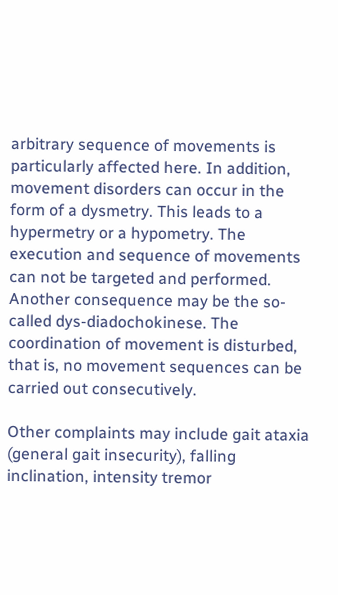arbitrary sequence of movements is particularly affected here. In addition, movement disorders can occur in the form of a dysmetry. This leads to a hypermetry or a hypometry. The execution and sequence of movements can not be targeted and performed. Another consequence may be the so-called dys-diadochokinese. The coordination of movement is disturbed, that is, no movement sequences can be carried out consecutively.

Other complaints may include gait ataxia (general gait insecurity), falling inclination, intensity tremor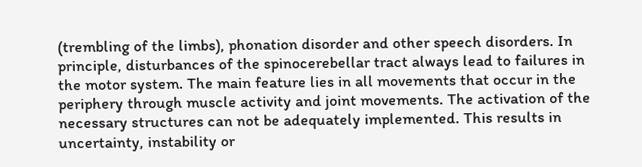(trembling of the limbs), phonation disorder and other speech disorders. In principle, disturbances of the spinocerebellar tract always lead to failures in the motor system. The main feature lies in all movements that occur in the periphery through muscle activity and joint movements. The activation of the necessary structures can not be adequately implemented. This results in uncertainty, instability or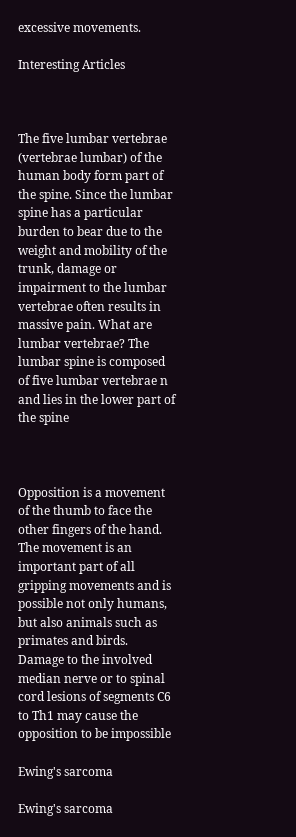excessive movements.

Interesting Articles



The five lumbar vertebrae (vertebrae lumbar) of the human body form part of the spine. Since the lumbar spine has a particular burden to bear due to the weight and mobility of the trunk, damage or impairment to the lumbar vertebrae often results in massive pain. What are lumbar vertebrae? The lumbar spine is composed of five lumbar vertebrae n and lies in the lower part of the spine



Opposition is a movement of the thumb to face the other fingers of the hand. The movement is an important part of all gripping movements and is possible not only humans, but also animals such as primates and birds. Damage to the involved median nerve or to spinal cord lesions of segments C6 to Th1 may cause the opposition to be impossible

Ewing's sarcoma

Ewing's sarcoma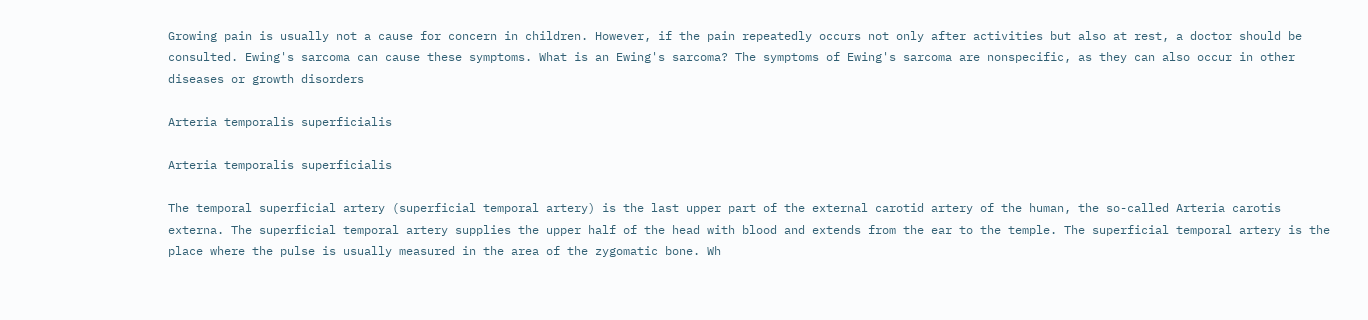Growing pain is usually not a cause for concern in children. However, if the pain repeatedly occurs not only after activities but also at rest, a doctor should be consulted. Ewing's sarcoma can cause these symptoms. What is an Ewing's sarcoma? The symptoms of Ewing's sarcoma are nonspecific, as they can also occur in other diseases or growth disorders

Arteria temporalis superficialis

Arteria temporalis superficialis

The temporal superficial artery (superficial temporal artery) is the last upper part of the external carotid artery of the human, the so-called Arteria carotis externa. The superficial temporal artery supplies the upper half of the head with blood and extends from the ear to the temple. The superficial temporal artery is the place where the pulse is usually measured in the area of the zygomatic bone. Wh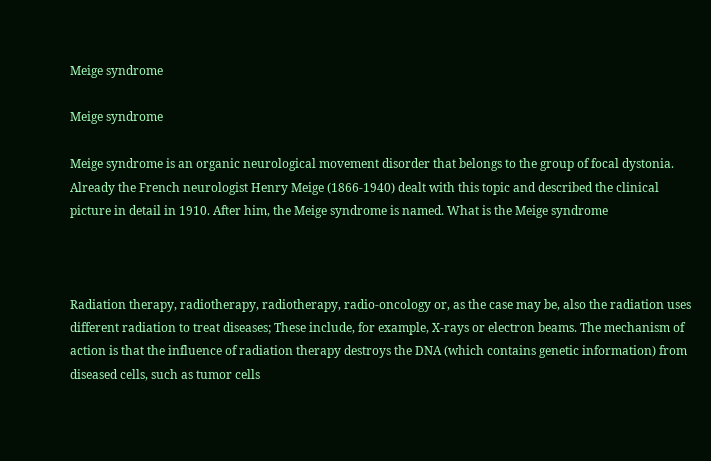Meige syndrome

Meige syndrome

Meige syndrome is an organic neurological movement disorder that belongs to the group of focal dystonia. Already the French neurologist Henry Meige (1866-1940) dealt with this topic and described the clinical picture in detail in 1910. After him, the Meige syndrome is named. What is the Meige syndrome



Radiation therapy, radiotherapy, radiotherapy, radio-oncology or, as the case may be, also the radiation uses different radiation to treat diseases; These include, for example, X-rays or electron beams. The mechanism of action is that the influence of radiation therapy destroys the DNA (which contains genetic information) from diseased cells, such as tumor cells